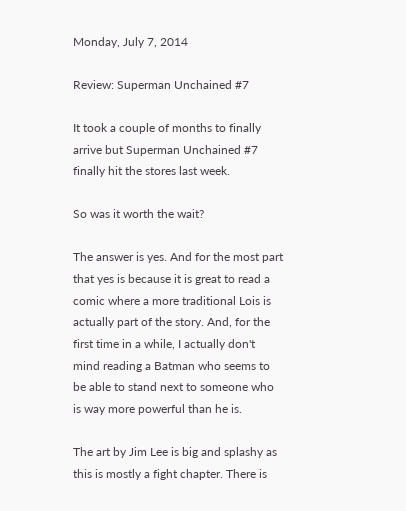Monday, July 7, 2014

Review: Superman Unchained #7

It took a couple of months to finally arrive but Superman Unchained #7 finally hit the stores last week.

So was it worth the wait?

The answer is yes. And for the most part that yes is because it is great to read a comic where a more traditional Lois is actually part of the story. And, for the first time in a while, I actually don't mind reading a Batman who seems to be able to stand next to someone who is way more powerful than he is.

The art by Jim Lee is big and splashy as this is mostly a fight chapter. There is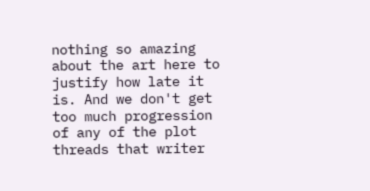nothing so amazing about the art here to justify how late it is. And we don't get too much progression of any of the plot threads that writer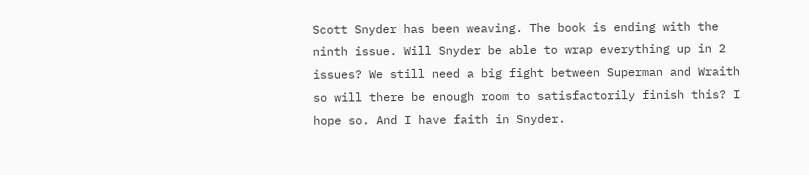Scott Snyder has been weaving. The book is ending with the ninth issue. Will Snyder be able to wrap everything up in 2 issues? We still need a big fight between Superman and Wraith so will there be enough room to satisfactorily finish this? I hope so. And I have faith in Snyder.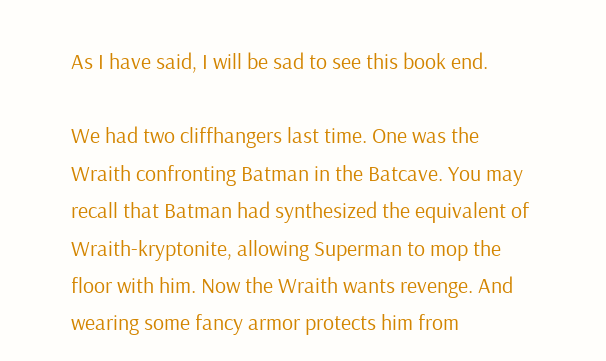As I have said, I will be sad to see this book end.

We had two cliffhangers last time. One was the Wraith confronting Batman in the Batcave. You may recall that Batman had synthesized the equivalent of Wraith-kryptonite, allowing Superman to mop the floor with him. Now the Wraith wants revenge. And wearing some fancy armor protects him from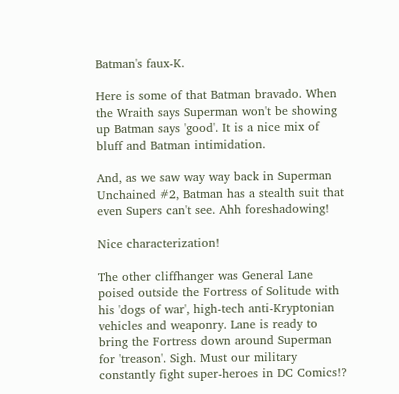Batman's faux-K.

Here is some of that Batman bravado. When the Wraith says Superman won't be showing up Batman says 'good'. It is a nice mix of bluff and Batman intimidation.

And, as we saw way way back in Superman Unchained #2, Batman has a stealth suit that even Supers can't see. Ahh foreshadowing!

Nice characterization!

The other cliffhanger was General Lane poised outside the Fortress of Solitude with his 'dogs of war', high-tech anti-Kryptonian vehicles and weaponry. Lane is ready to bring the Fortress down around Superman for 'treason'. Sigh. Must our military constantly fight super-heroes in DC Comics!?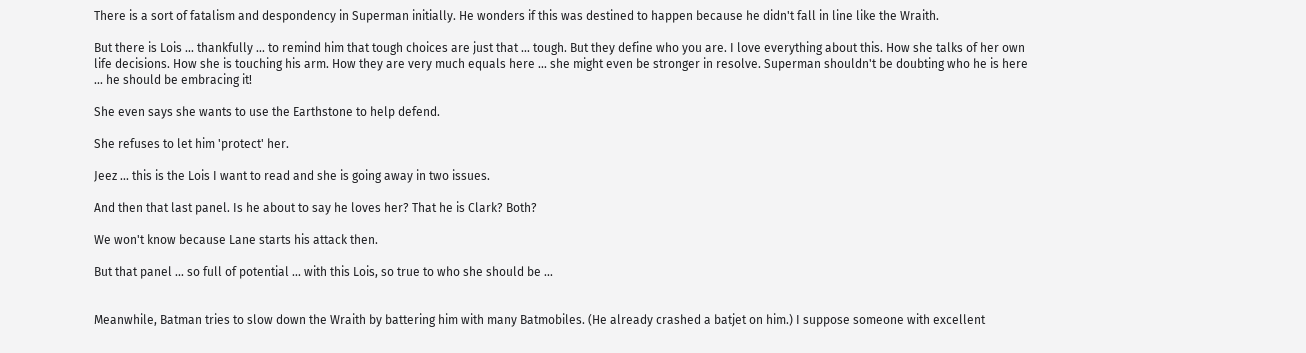There is a sort of fatalism and despondency in Superman initially. He wonders if this was destined to happen because he didn't fall in line like the Wraith.

But there is Lois ... thankfully ... to remind him that tough choices are just that ... tough. But they define who you are. I love everything about this. How she talks of her own life decisions. How she is touching his arm. How they are very much equals here ... she might even be stronger in resolve. Superman shouldn't be doubting who he is here ... he should be embracing it!

She even says she wants to use the Earthstone to help defend.

She refuses to let him 'protect' her.

Jeez ... this is the Lois I want to read and she is going away in two issues.

And then that last panel. Is he about to say he loves her? That he is Clark? Both?

We won't know because Lane starts his attack then.

But that panel ... so full of potential ... with this Lois, so true to who she should be ...


Meanwhile, Batman tries to slow down the Wraith by battering him with many Batmobiles. (He already crashed a batjet on him.) I suppose someone with excellent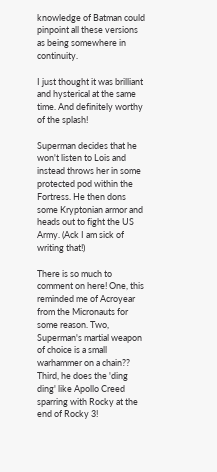knowledge of Batman could pinpoint all these versions as being somewhere in continuity.

I just thought it was brilliant and hysterical at the same time. And definitely worthy of the splash!

Superman decides that he won't listen to Lois and instead throws her in some protected pod within the Fortress. He then dons some Kryptonian armor and heads out to fight the US Army. (Ack I am sick of writing that!)

There is so much to comment on here! One, this reminded me of Acroyear from the Micronauts for some reason. Two, Superman's martial weapon of choice is a small warhammer on a chain?? Third, he does the 'ding ding' like Apollo Creed sparring with Rocky at the end of Rocky 3!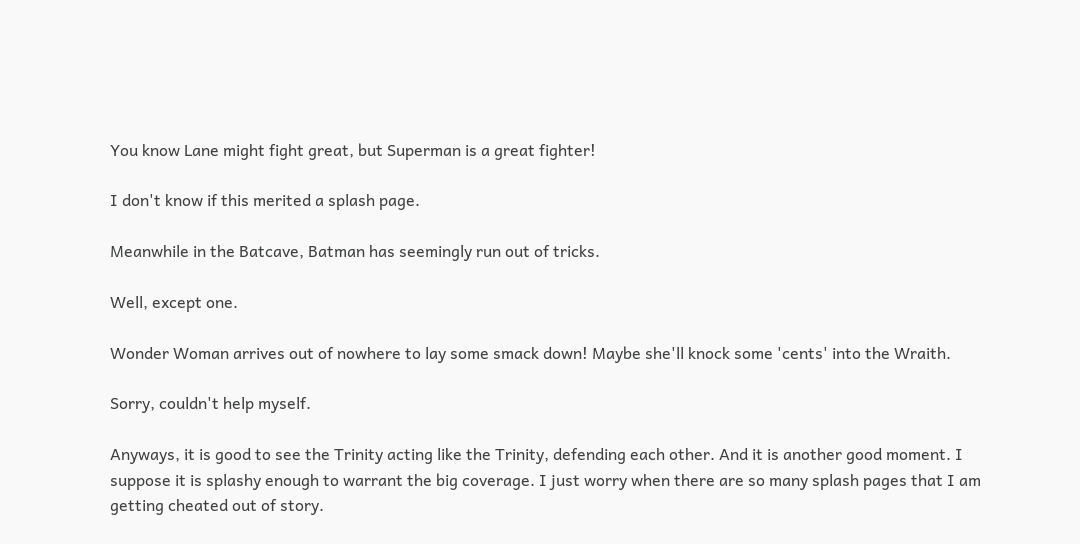You know Lane might fight great, but Superman is a great fighter!

I don't know if this merited a splash page.

Meanwhile in the Batcave, Batman has seemingly run out of tricks.

Well, except one.

Wonder Woman arrives out of nowhere to lay some smack down! Maybe she'll knock some 'cents' into the Wraith.

Sorry, couldn't help myself.

Anyways, it is good to see the Trinity acting like the Trinity, defending each other. And it is another good moment. I suppose it is splashy enough to warrant the big coverage. I just worry when there are so many splash pages that I am getting cheated out of story.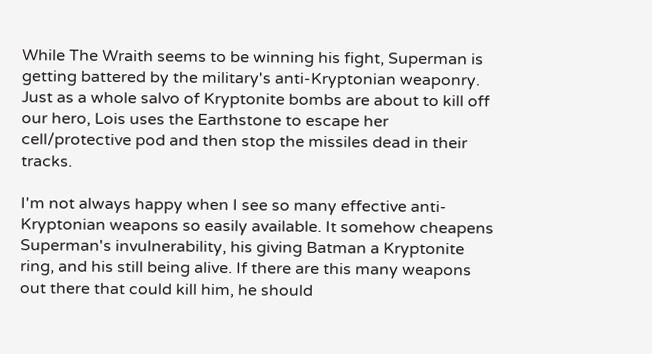While The Wraith seems to be winning his fight, Superman is getting battered by the military's anti-Kryptonian weaponry. Just as a whole salvo of Kryptonite bombs are about to kill off our hero, Lois uses the Earthstone to escape her cell/protective pod and then stop the missiles dead in their tracks.

I'm not always happy when I see so many effective anti-Kryptonian weapons so easily available. It somehow cheapens Superman's invulnerability, his giving Batman a Kryptonite ring, and his still being alive. If there are this many weapons out there that could kill him, he should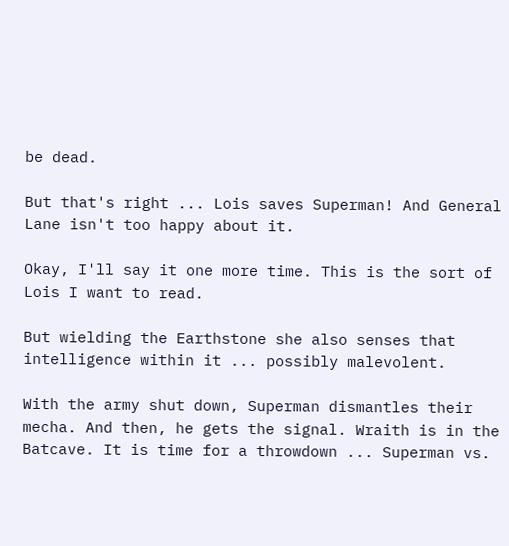be dead.

But that's right ... Lois saves Superman! And General Lane isn't too happy about it.

Okay, I'll say it one more time. This is the sort of Lois I want to read.

But wielding the Earthstone she also senses that intelligence within it ... possibly malevolent.

With the army shut down, Superman dismantles their mecha. And then, he gets the signal. Wraith is in the Batcave. It is time for a throwdown ... Superman vs.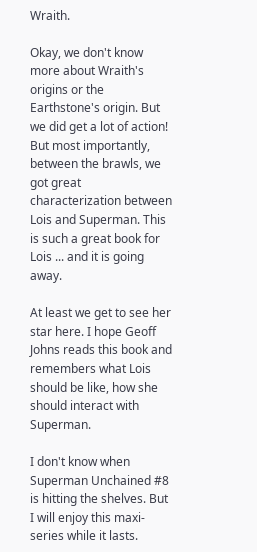Wraith.

Okay, we don't know more about Wraith's origins or the Earthstone's origin. But we did get a lot of action! But most importantly, between the brawls, we got great characterization between Lois and Superman. This is such a great book for Lois ... and it is going away.

At least we get to see her star here. I hope Geoff Johns reads this book and remembers what Lois should be like, how she should interact with Superman.

I don't know when Superman Unchained #8 is hitting the shelves. But I will enjoy this maxi-series while it lasts.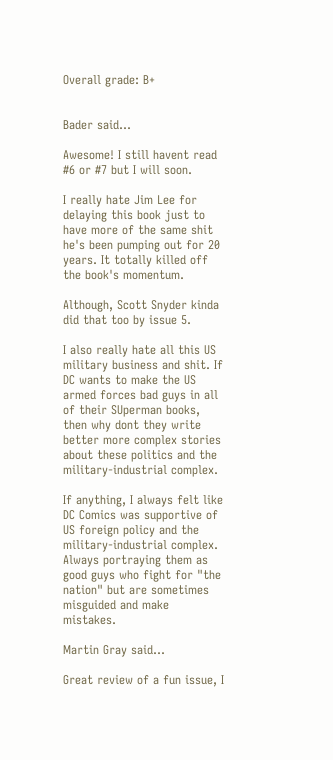Overall grade: B+


Bader said...

Awesome! I still havent read #6 or #7 but I will soon.

I really hate Jim Lee for delaying this book just to have more of the same shit he's been pumping out for 20 years. It totally killed off the book's momentum.

Although, Scott Snyder kinda did that too by issue 5.

I also really hate all this US military business and shit. If DC wants to make the US armed forces bad guys in all of their SUperman books, then why dont they write better more complex stories about these politics and the military-industrial complex.

If anything, I always felt like DC Comics was supportive of US foreign policy and the military-industrial complex. Always portraying them as good guys who fight for "the nation" but are sometimes misguided and make mistakes.

Martin Gray said...

Great review of a fun issue, I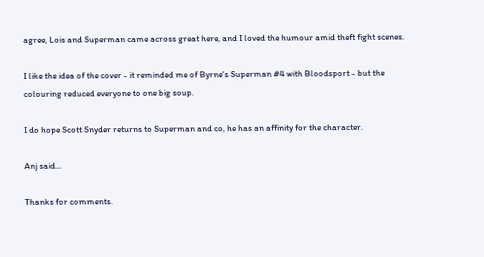agree, Lois and Superman came across great here, and I loved the humour amid theft fight scenes.

I like the idea of the cover - it reminded me of Byrne's Superman #4 with Bloodsport - but the colouring reduced everyone to one big soup.

I do hope Scott Snyder returns to Superman and co, he has an affinity for the character.

Anj said...

Thanks for comments.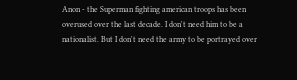Anon - the Superman fighting american troops has been overused over the last decade. I don't need him to be a nationalist. But I don't need the army to be portrayed over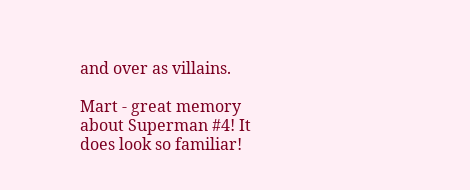and over as villains.

Mart - great memory about Superman #4! It does look so familiar!